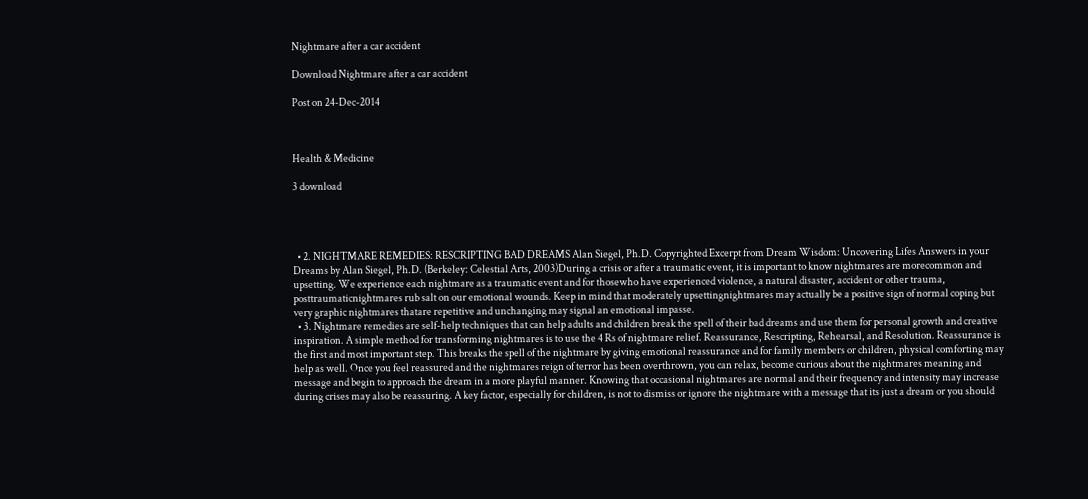Nightmare after a car accident

Download Nightmare after a car accident

Post on 24-Dec-2014



Health & Medicine

3 download




  • 2. NIGHTMARE REMEDIES: RESCRIPTING BAD DREAMS Alan Siegel, Ph.D. Copyrighted Excerpt from Dream Wisdom: Uncovering Lifes Answers in your Dreams by Alan Siegel, Ph.D. (Berkeley: Celestial Arts, 2003)During a crisis or after a traumatic event, it is important to know nightmares are morecommon and upsetting. We experience each nightmare as a traumatic event and for thosewho have experienced violence, a natural disaster, accident or other trauma, posttraumaticnightmares rub salt on our emotional wounds. Keep in mind that moderately upsettingnightmares may actually be a positive sign of normal coping but very graphic nightmares thatare repetitive and unchanging may signal an emotional impasse.
  • 3. Nightmare remedies are self-help techniques that can help adults and children break the spell of their bad dreams and use them for personal growth and creative inspiration. A simple method for transforming nightmares is to use the 4 Rs of nightmare relief. Reassurance, Rescripting, Rehearsal, and Resolution. Reassurance is the first and most important step. This breaks the spell of the nightmare by giving emotional reassurance and for family members or children, physical comforting may help as well. Once you feel reassured and the nightmares reign of terror has been overthrown, you can relax, become curious about the nightmares meaning and message and begin to approach the dream in a more playful manner. Knowing that occasional nightmares are normal and their frequency and intensity may increase during crises may also be reassuring. A key factor, especially for children, is not to dismiss or ignore the nightmare with a message that its just a dream or you should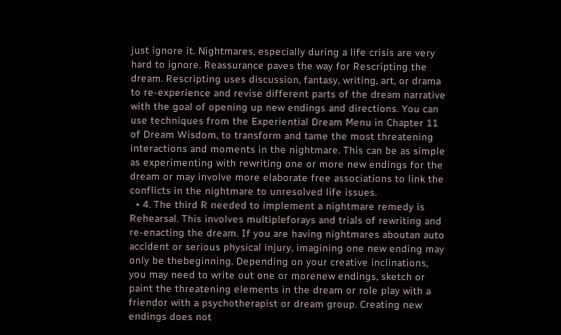just ignore it. Nightmares, especially during a life crisis are very hard to ignore. Reassurance paves the way for Rescripting the dream. Rescripting uses discussion, fantasy, writing, art, or drama to re-experience and revise different parts of the dream narrative with the goal of opening up new endings and directions. You can use techniques from the Experiential Dream Menu in Chapter 11 of Dream Wisdom, to transform and tame the most threatening interactions and moments in the nightmare. This can be as simple as experimenting with rewriting one or more new endings for the dream or may involve more elaborate free associations to link the conflicts in the nightmare to unresolved life issues.
  • 4. The third R needed to implement a nightmare remedy is Rehearsal. This involves multipleforays and trials of rewriting and re-enacting the dream. If you are having nightmares aboutan auto accident or serious physical injury, imagining one new ending may only be thebeginning. Depending on your creative inclinations, you may need to write out one or morenew endings, sketch or paint the threatening elements in the dream or role play with a friendor with a psychotherapist or dream group. Creating new endings does not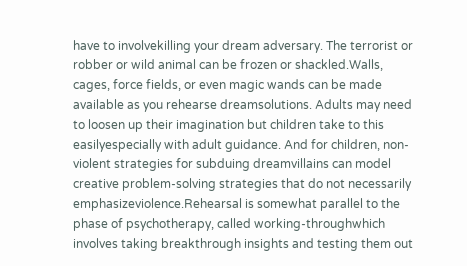have to involvekilling your dream adversary. The terrorist or robber or wild animal can be frozen or shackled.Walls, cages, force fields, or even magic wands can be made available as you rehearse dreamsolutions. Adults may need to loosen up their imagination but children take to this easilyespecially with adult guidance. And for children, non-violent strategies for subduing dreamvillains can model creative problem-solving strategies that do not necessarily emphasizeviolence.Rehearsal is somewhat parallel to the phase of psychotherapy, called working-throughwhich involves taking breakthrough insights and testing them out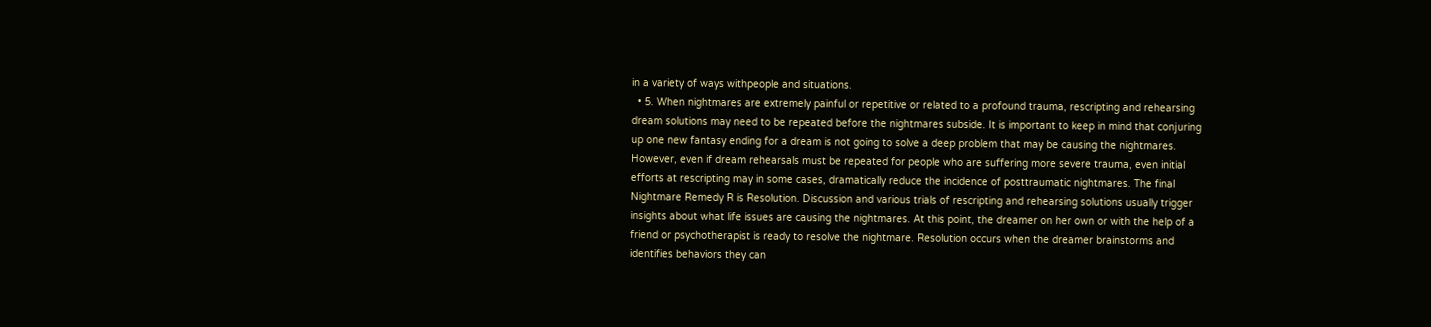in a variety of ways withpeople and situations.
  • 5. When nightmares are extremely painful or repetitive or related to a profound trauma, rescripting and rehearsing dream solutions may need to be repeated before the nightmares subside. It is important to keep in mind that conjuring up one new fantasy ending for a dream is not going to solve a deep problem that may be causing the nightmares. However, even if dream rehearsals must be repeated for people who are suffering more severe trauma, even initial efforts at rescripting may in some cases, dramatically reduce the incidence of posttraumatic nightmares. The final Nightmare Remedy R is Resolution. Discussion and various trials of rescripting and rehearsing solutions usually trigger insights about what life issues are causing the nightmares. At this point, the dreamer on her own or with the help of a friend or psychotherapist is ready to resolve the nightmare. Resolution occurs when the dreamer brainstorms and identifies behaviors they can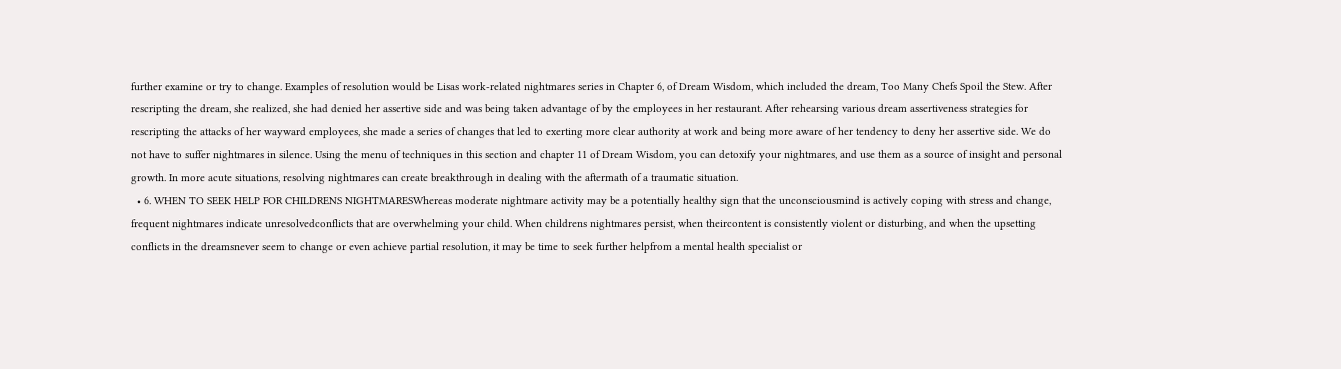further examine or try to change. Examples of resolution would be Lisas work-related nightmares series in Chapter 6, of Dream Wisdom, which included the dream, Too Many Chefs Spoil the Stew. After rescripting the dream, she realized, she had denied her assertive side and was being taken advantage of by the employees in her restaurant. After rehearsing various dream assertiveness strategies for rescripting the attacks of her wayward employees, she made a series of changes that led to exerting more clear authority at work and being more aware of her tendency to deny her assertive side. We do not have to suffer nightmares in silence. Using the menu of techniques in this section and chapter 11 of Dream Wisdom, you can detoxify your nightmares, and use them as a source of insight and personal growth. In more acute situations, resolving nightmares can create breakthrough in dealing with the aftermath of a traumatic situation.
  • 6. WHEN TO SEEK HELP FOR CHILDRENS NIGHTMARESWhereas moderate nightmare activity may be a potentially healthy sign that the unconsciousmind is actively coping with stress and change, frequent nightmares indicate unresolvedconflicts that are overwhelming your child. When childrens nightmares persist, when theircontent is consistently violent or disturbing, and when the upsetting conflicts in the dreamsnever seem to change or even achieve partial resolution, it may be time to seek further helpfrom a mental health specialist or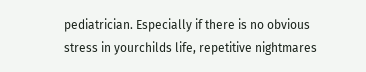pediatrician. Especially if there is no obvious stress in yourchilds life, repetitive nightmares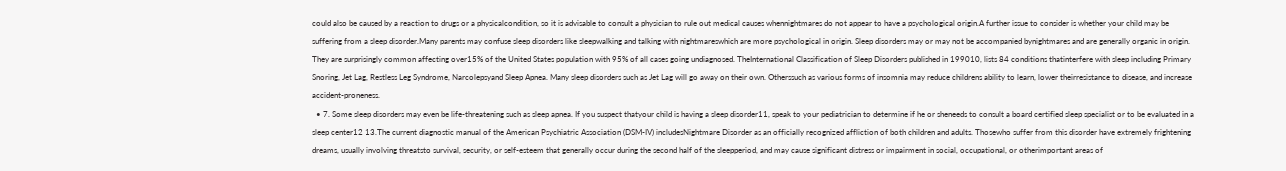could also be caused by a reaction to drugs or a physicalcondition, so it is advisable to consult a physician to rule out medical causes whennightmares do not appear to have a psychological origin.A further issue to consider is whether your child may be suffering from a sleep disorder.Many parents may confuse sleep disorders like sleepwalking and talking with nightmareswhich are more psychological in origin. Sleep disorders may or may not be accompanied bynightmares and are generally organic in origin. They are surprisingly common affecting over15% of the United States population with 95% of all cases going undiagnosed. TheInternational Classification of Sleep Disorders published in 199010, lists 84 conditions thatinterfere with sleep including Primary Snoring, Jet Lag, Restless Leg Syndrome, Narcolepsyand Sleep Apnea. Many sleep disorders such as Jet Lag will go away on their own. Otherssuch as various forms of insomnia may reduce childrens ability to learn, lower theirresistance to disease, and increase accident-proneness.
  • 7. Some sleep disorders may even be life-threatening such as sleep apnea. If you suspect thatyour child is having a sleep disorder11, speak to your pediatrician to determine if he or sheneeds to consult a board certified sleep specialist or to be evaluated in a sleep center12 13.The current diagnostic manual of the American Psychiatric Association (DSM-IV) includesNightmare Disorder as an officially recognized affliction of both children and adults. Thosewho suffer from this disorder have extremely frightening dreams, usually involving threatsto survival, security, or self-esteem that generally occur during the second half of the sleepperiod, and may cause significant distress or impairment in social, occupational, or otherimportant areas of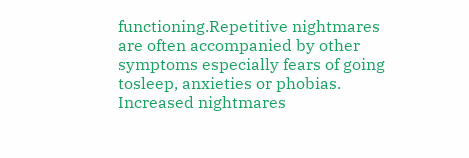functioning.Repetitive nightmares are often accompanied by other symptoms especially fears of going tosleep, anxieties or phobias. Increased nightmares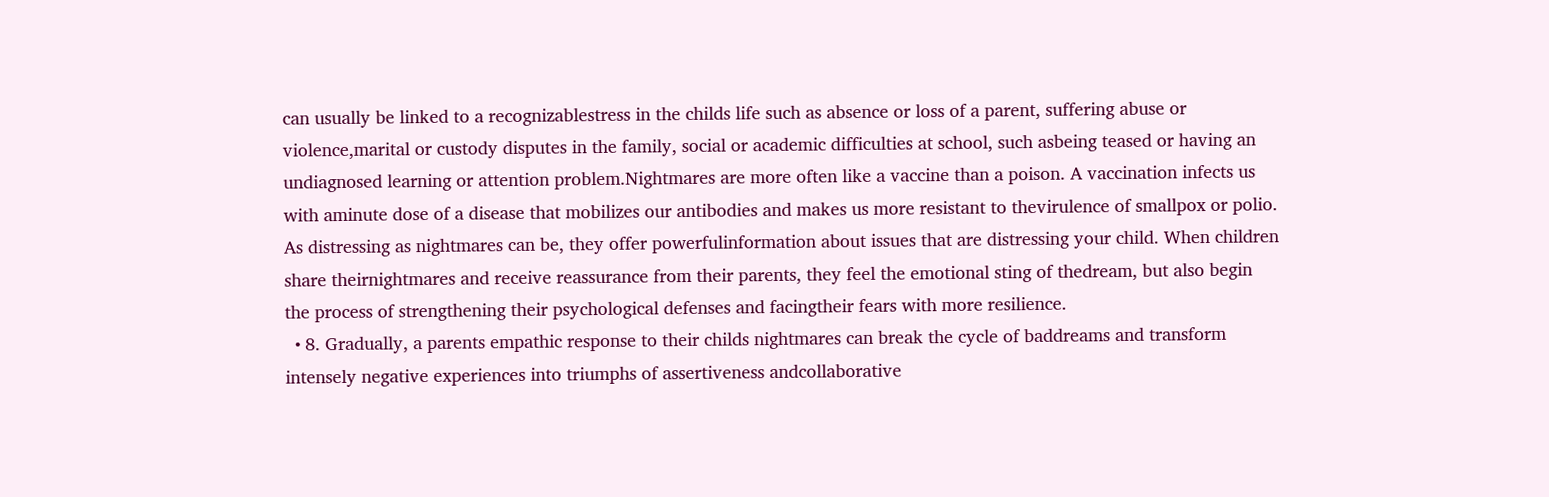can usually be linked to a recognizablestress in the childs life such as absence or loss of a parent, suffering abuse or violence,marital or custody disputes in the family, social or academic difficulties at school, such asbeing teased or having an undiagnosed learning or attention problem.Nightmares are more often like a vaccine than a poison. A vaccination infects us with aminute dose of a disease that mobilizes our antibodies and makes us more resistant to thevirulence of smallpox or polio. As distressing as nightmares can be, they offer powerfulinformation about issues that are distressing your child. When children share theirnightmares and receive reassurance from their parents, they feel the emotional sting of thedream, but also begin the process of strengthening their psychological defenses and facingtheir fears with more resilience.
  • 8. Gradually, a parents empathic response to their childs nightmares can break the cycle of baddreams and transform intensely negative experiences into triumphs of assertiveness andcollaborative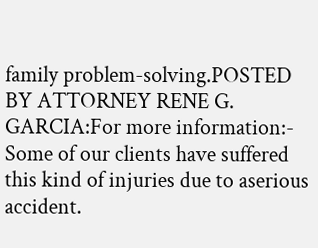family problem-solving.POSTED BY ATTORNEY RENE G. GARCIA:For more information:- Some of our clients have suffered this kind of injuries due to aserious accident.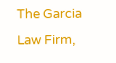The Garcia Law Firm,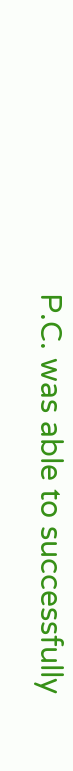P.C. was able to successfully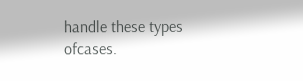handle these types ofcases.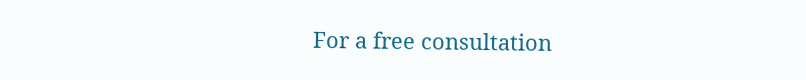For a free consultation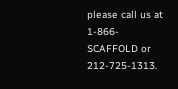please call us at 1-866- SCAFFOLD or 212-725-1313.